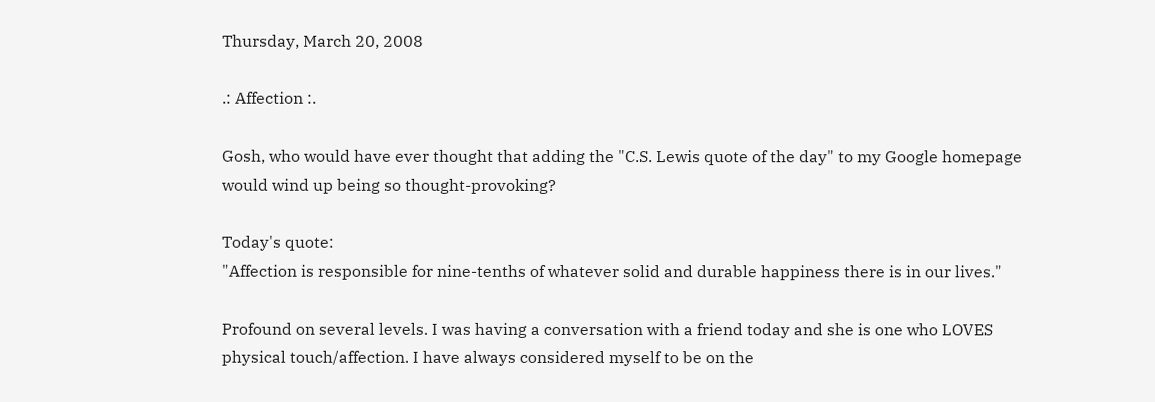Thursday, March 20, 2008

.: Affection :.

Gosh, who would have ever thought that adding the "C.S. Lewis quote of the day" to my Google homepage would wind up being so thought-provoking?

Today's quote:
"Affection is responsible for nine-tenths of whatever solid and durable happiness there is in our lives."

Profound on several levels. I was having a conversation with a friend today and she is one who LOVES physical touch/affection. I have always considered myself to be on the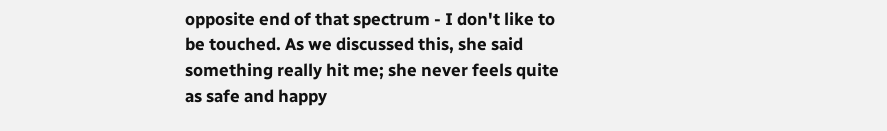opposite end of that spectrum - I don't like to be touched. As we discussed this, she said something really hit me; she never feels quite as safe and happy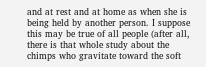and at rest and at home as when she is being held by another person. I suppose this may be true of all people (after all, there is that whole study about the chimps who gravitate toward the soft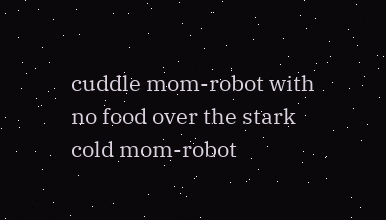cuddle mom-robot with no food over the stark cold mom-robot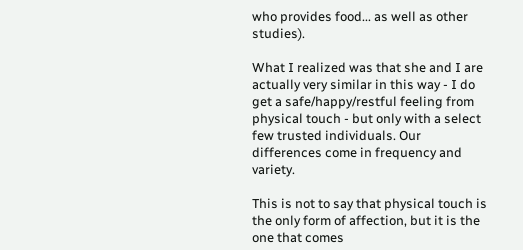who provides food... as well as other studies).

What I realized was that she and I are actually very similar in this way - I do get a safe/happy/restful feeling from physical touch - but only with a select few trusted individuals. Our differences come in frequency and variety.

This is not to say that physical touch is the only form of affection, but it is the one that comes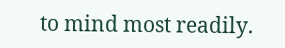to mind most readily.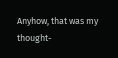Anyhow, that was my thought-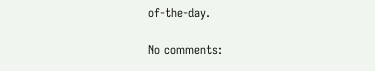of-the-day.

No comments: